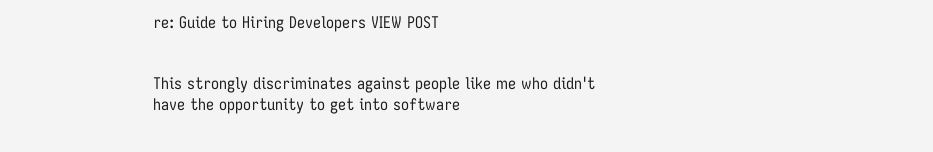re: Guide to Hiring Developers VIEW POST


This strongly discriminates against people like me who didn't have the opportunity to get into software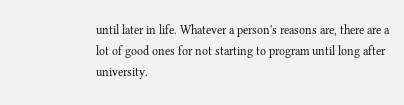until later in life. Whatever a person's reasons are, there are a lot of good ones for not starting to program until long after university.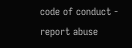code of conduct - report abuse